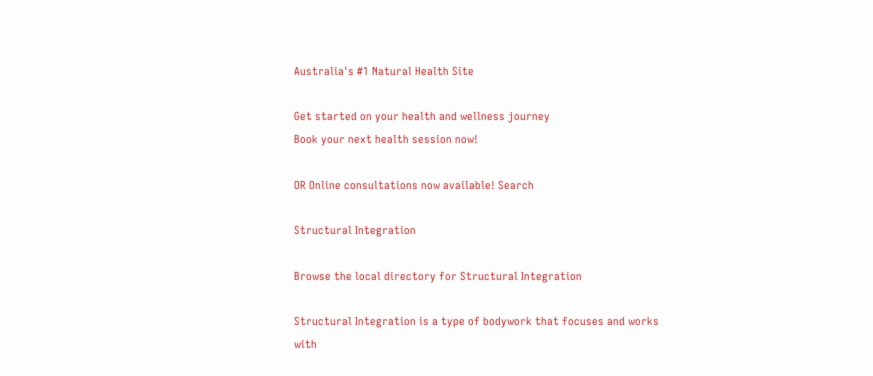Australia's #1 Natural Health Site

Get started on your health and wellness journey
Book your next health session now!

OR Online consultations now available! Search

Structural Integration

Browse the local directory for Structural Integration

Structural Integration is a type of bodywork that focuses and works with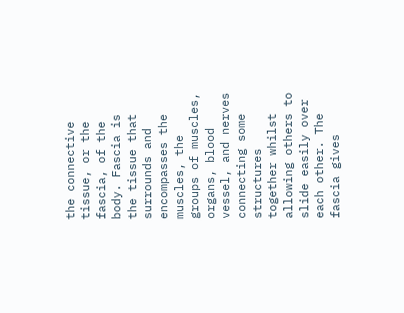the connective tissue, or the fascia, of the body. Fascia is the tissue that surrounds and encompasses the muscles, the groups of muscles, organs, blood vessel, and nerves connecting some structures together whilst allowing others to slide easily over each other. The fascia gives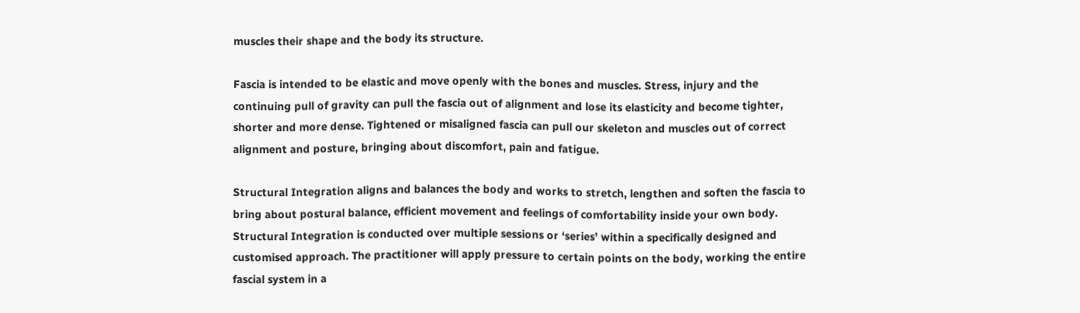muscles their shape and the body its structure.

Fascia is intended to be elastic and move openly with the bones and muscles. Stress, injury and the continuing pull of gravity can pull the fascia out of alignment and lose its elasticity and become tighter, shorter and more dense. Tightened or misaligned fascia can pull our skeleton and muscles out of correct alignment and posture, bringing about discomfort, pain and fatigue.

Structural Integration aligns and balances the body and works to stretch, lengthen and soften the fascia to bring about postural balance, efficient movement and feelings of comfortability inside your own body. Structural Integration is conducted over multiple sessions or ‘series’ within a specifically designed and customised approach. The practitioner will apply pressure to certain points on the body, working the entire fascial system in a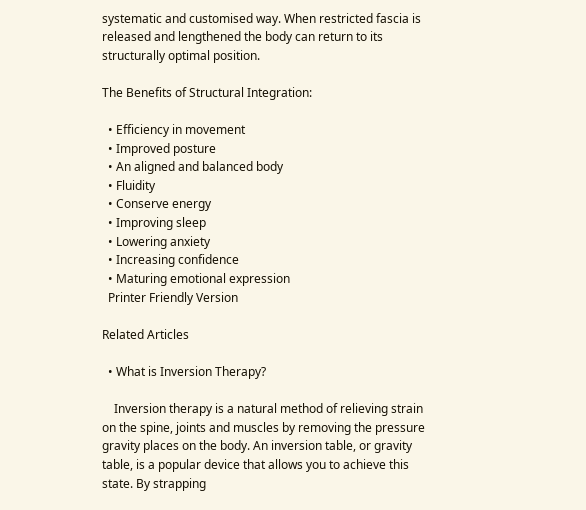systematic and customised way. When restricted fascia is released and lengthened the body can return to its structurally optimal position.

The Benefits of Structural Integration:

  • Efficiency in movement
  • Improved posture
  • An aligned and balanced body
  • Fluidity
  • Conserve energy
  • Improving sleep
  • Lowering anxiety
  • Increasing confidence
  • Maturing emotional expression
  Printer Friendly Version

Related Articles

  • What is Inversion Therapy?

    Inversion therapy is a natural method of relieving strain on the spine, joints and muscles by removing the pressure gravity places on the body. An inversion table, or gravity table, is a popular device that allows you to achieve this state. By strapping